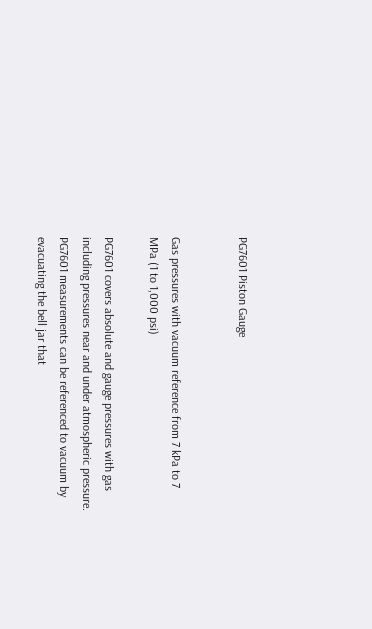PG7601 Piston Gauge


Gas pressures with vacuum reference from 7 kPa to 7 MPa (1 to 1,000 psi)

PG7601 covers absolute and gauge pressures with gas including pressures near and under atmospheric pressure.  PG7601 measurements can be referenced to vacuum by evacuating the bell jar that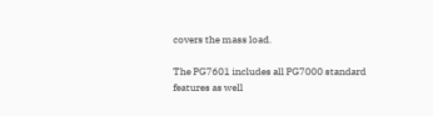covers the mass load.

The PG7601 includes all PG7000 standard features as well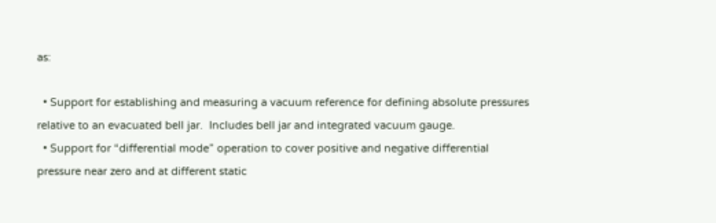as:

  • Support for establishing and measuring a vacuum reference for defining absolute pressures relative to an evacuated bell jar.  Includes bell jar and integrated vacuum gauge.
  • Support for “differential mode” operation to cover positive and negative differential pressure near zero and at different static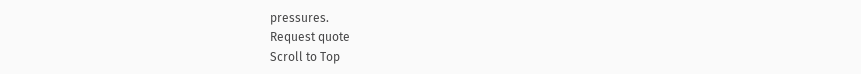pressures.
Request quote
Scroll to Top